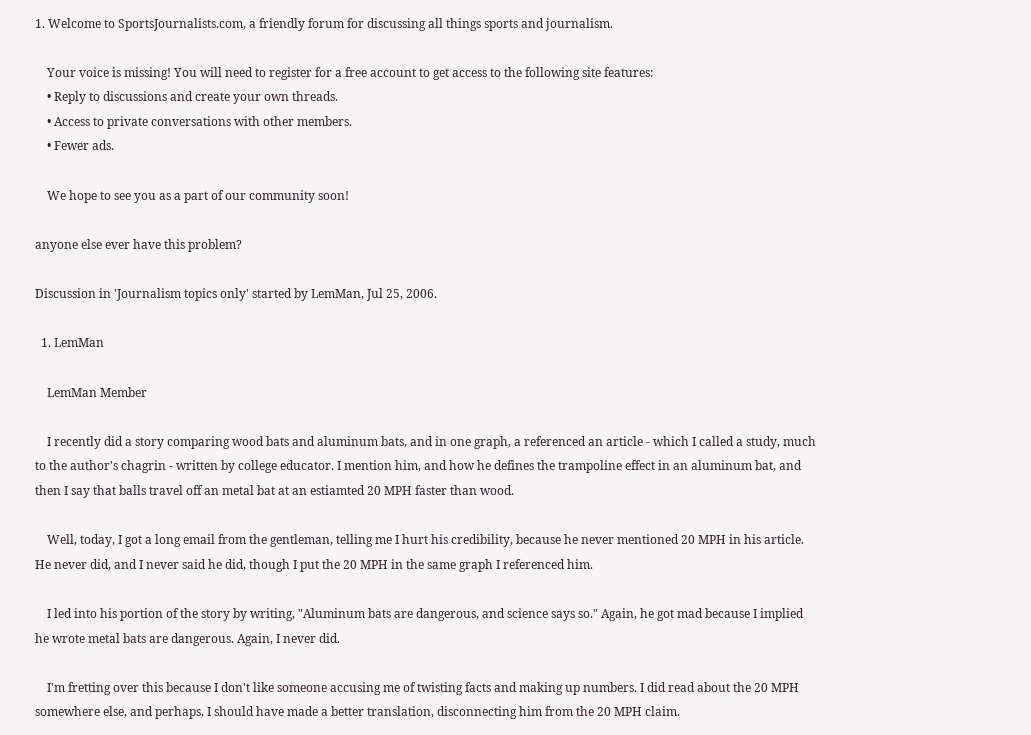1. Welcome to SportsJournalists.com, a friendly forum for discussing all things sports and journalism.

    Your voice is missing! You will need to register for a free account to get access to the following site features:
    • Reply to discussions and create your own threads.
    • Access to private conversations with other members.
    • Fewer ads.

    We hope to see you as a part of our community soon!

anyone else ever have this problem?

Discussion in 'Journalism topics only' started by LemMan, Jul 25, 2006.

  1. LemMan

    LemMan Member

    I recently did a story comparing wood bats and aluminum bats, and in one graph, a referenced an article - which I called a study, much to the author's chagrin - written by college educator. I mention him, and how he defines the trampoline effect in an aluminum bat, and then I say that balls travel off an metal bat at an estiamted 20 MPH faster than wood.

    Well, today, I got a long email from the gentleman, telling me I hurt his credibility, because he never mentioned 20 MPH in his article. He never did, and I never said he did, though I put the 20 MPH in the same graph I referenced him.

    I led into his portion of the story by writing, "Aluminum bats are dangerous, and science says so." Again, he got mad because I implied he wrote metal bats are dangerous. Again, I never did.

    I'm fretting over this because I don't like someone accusing me of twisting facts and making up numbers. I did read about the 20 MPH somewhere else, and perhaps, I should have made a better translation, disconnecting him from the 20 MPH claim.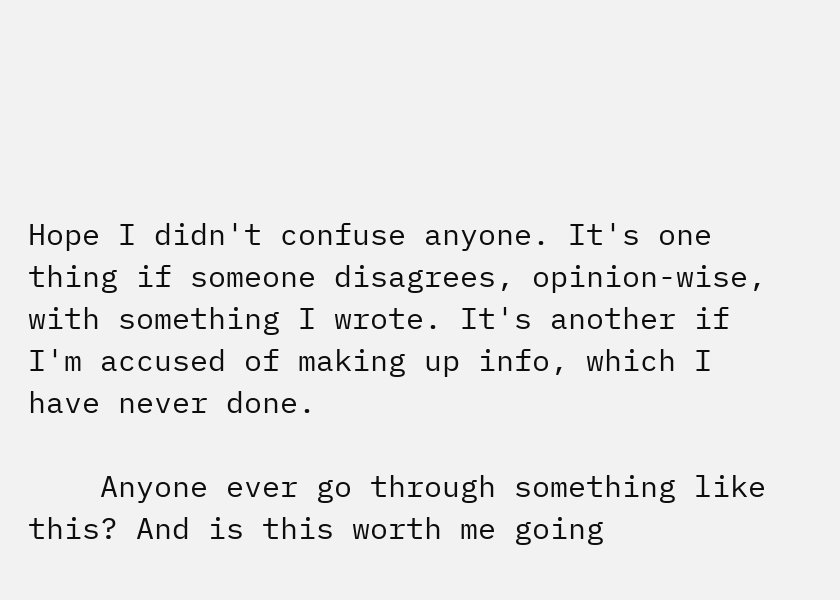Hope I didn't confuse anyone. It's one thing if someone disagrees, opinion-wise, with something I wrote. It's another if I'm accused of making up info, which I have never done.

    Anyone ever go through something like this? And is this worth me going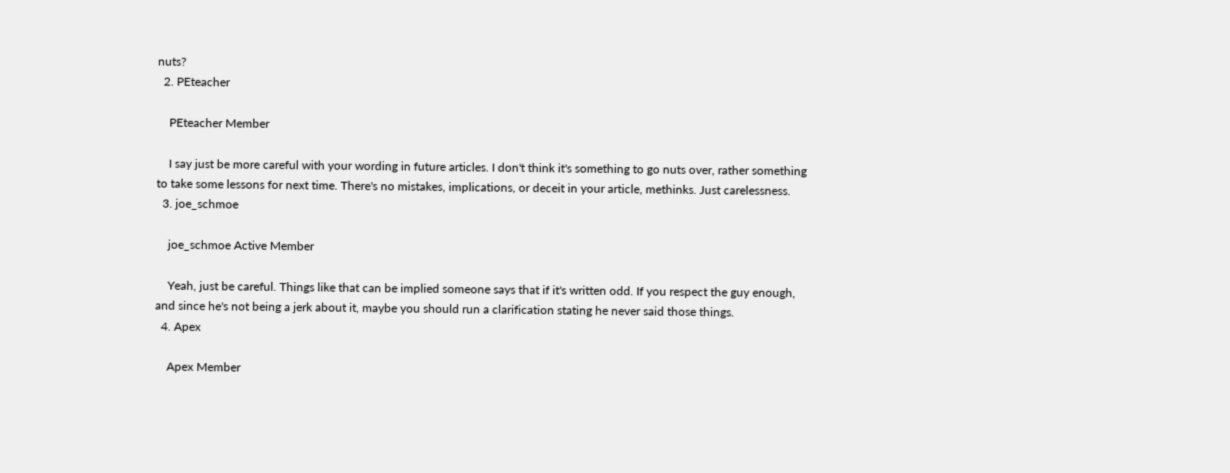nuts?
  2. PEteacher

    PEteacher Member

    I say just be more careful with your wording in future articles. I don't think it's something to go nuts over, rather something to take some lessons for next time. There's no mistakes, implications, or deceit in your article, methinks. Just carelessness.
  3. joe_schmoe

    joe_schmoe Active Member

    Yeah, just be careful. Things like that can be implied someone says that if it's written odd. If you respect the guy enough, and since he's not being a jerk about it, maybe you should run a clarification stating he never said those things.
  4. Apex

    Apex Member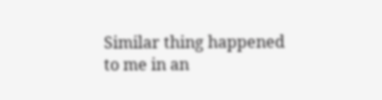Similar thing happened to me in an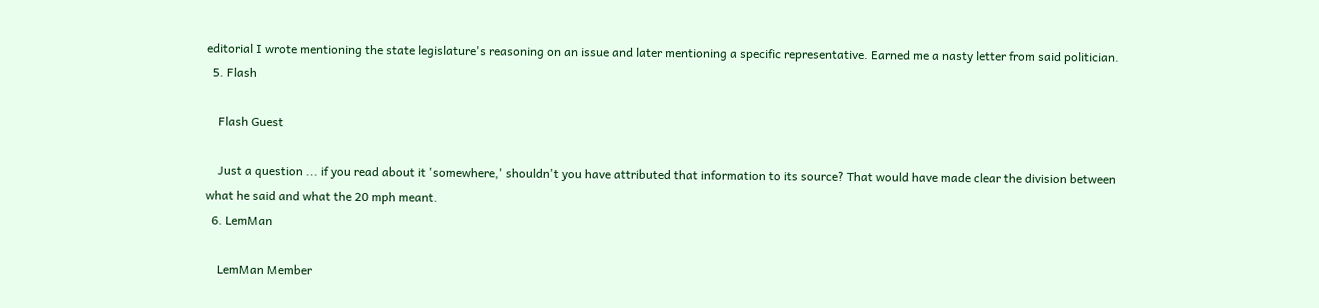editorial I wrote mentioning the state legislature's reasoning on an issue and later mentioning a specific representative. Earned me a nasty letter from said politician.
  5. Flash

    Flash Guest

    Just a question ... if you read about it 'somewhere,' shouldn't you have attributed that information to its source? That would have made clear the division between what he said and what the 20 mph meant.
  6. LemMan

    LemMan Member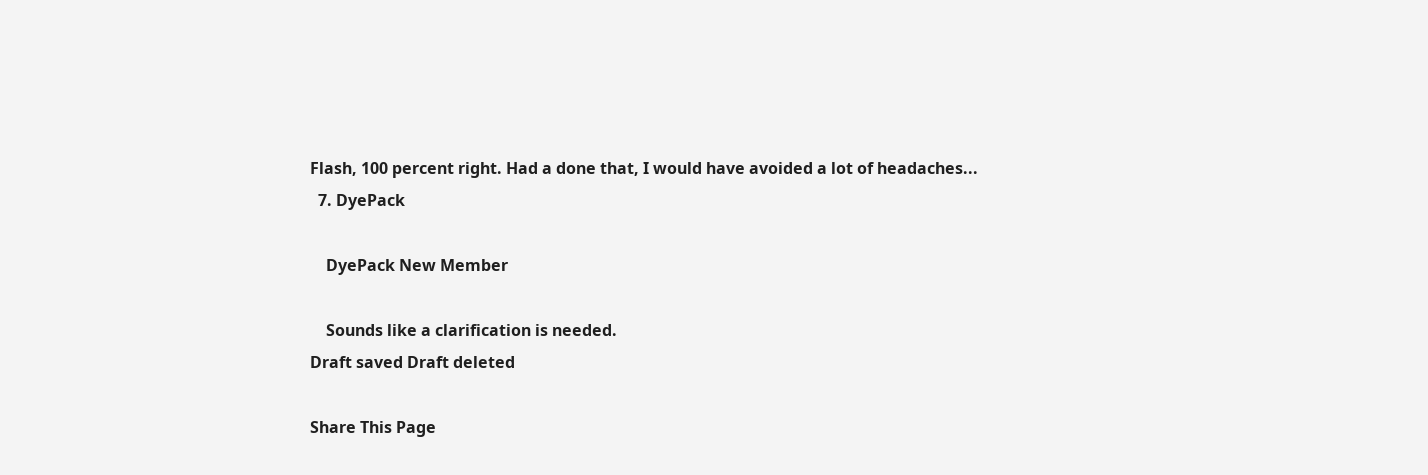Flash, 100 percent right. Had a done that, I would have avoided a lot of headaches...
  7. DyePack

    DyePack New Member

    Sounds like a clarification is needed.
Draft saved Draft deleted

Share This Page